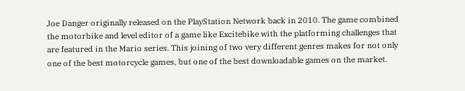Joe Danger originally released on the PlayStation Network back in 2010. The game combined the motorbike and level editor of a game like Excitebike with the platforming challenges that are featured in the Mario series. This joining of two very different genres makes for not only one of the best motorcycle games, but one of the best downloadable games on the market.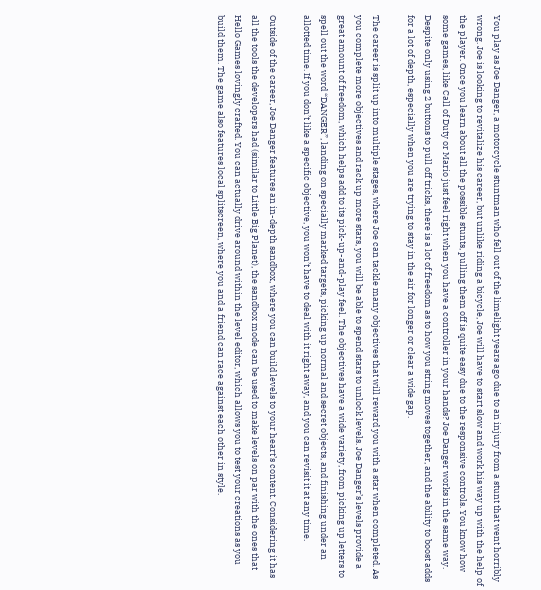You play as Joe Danger, a motorcycle stuntman who fell out of the limelight years ago due to an injury from a stunt that went horribly wrong. Joe is looking to revitalize his career, but unlike riding a bicycle, Joe will have to start slow and work his way up with the help of the player. Once you learn about all the possible stunts, pulling them off is quite easy due to the responsive controls. You know how some games, like Call of Duty or Mario just feel right when you have a controller in your hands? Joe Danger works in the same way. Despite only using 2 buttons to pull off tricks, there is a lot of freedom as to how you string moves together, and the ability to boost adds for a lot of depth, especially when you are trying to stay in the air for longer or clear a wide gap.

The career is split up into multiple stages, where Joe can tackle many objectives that will reward you with a star when completed. As you complete more objectives and rack up more stars, you will be able to spend stars to unlock levels. Joe Danger’s levels provide a great amount of freedom, which helps add to its pick-up-and-play feel. The objectives have a wide variety, from picking up letters to spell out the word “DANGER”, landing on specially marked targets, picking up normal and secret objects, and finishing under an allotted time. If you don’t like a specific objective, you won’t have to deal with it right away, and you can revisit it at any time.

Outside of the career, Joe Danger features an in-depth sandbox, where you can build levels to your heart’s content. Considering it has all the tools the developers had (similar to Little Big Planet), the sandbox mode can be used to make levels on par with the ones that Hello Games lovingly crafted. You can actually drive around within the level editor, which allows you to test your creations as you build them. The game also features local splitscreen, where you and a friend can race against each other in style.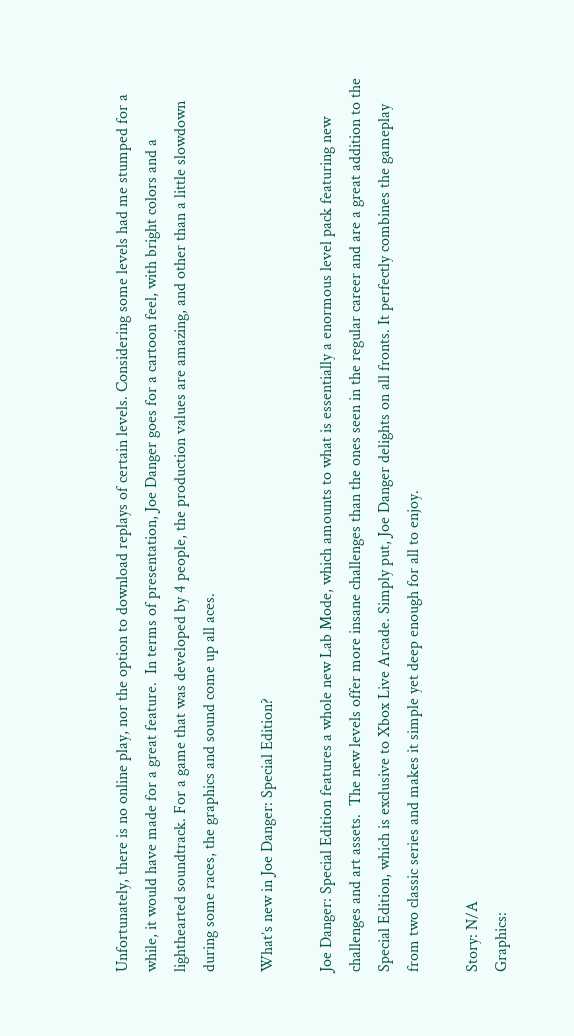Unfortunately, there is no online play, nor the option to download replays of certain levels. Considering some levels had me stumped for a while, it would have made for a great feature.  In terms of presentation, Joe Danger goes for a cartoon feel, with bright colors and a lighthearted soundtrack. For a game that was developed by 4 people, the production values are amazing, and other than a little slowdown during some races, the graphics and sound come up all aces.

What’s new in Joe Danger: Special Edition?

Joe Danger: Special Edition features a whole new Lab Mode, which amounts to what is essentially a enormous level pack featuring new challenges and art assets.  The new levels offer more insane challenges than the ones seen in the regular career and are a great addition to the Special Edition, which is exclusive to Xbox Live Arcade. Simply put, Joe Danger delights on all fronts. It perfectly combines the gameplay from two classic series and makes it simple yet deep enough for all to enjoy.

Story: N/A
Graphics: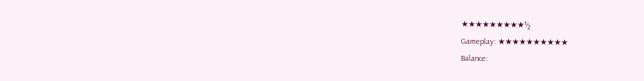★★★★★★★★★½
Gameplay: ★★★★★★★★★★
Balance: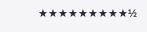★★★★★★★★★½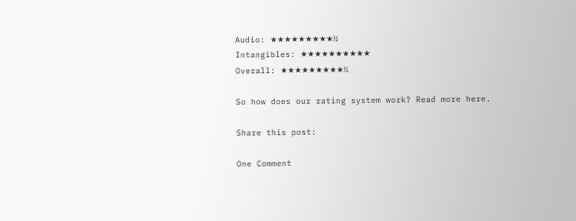Audio: ★★★★★★★★★½
Intangibles: ★★★★★★★★★★
Overall: ★★★★★★★★★½

So how does our rating system work? Read more here.

Share this post:

One Comment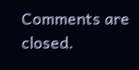Comments are closed.